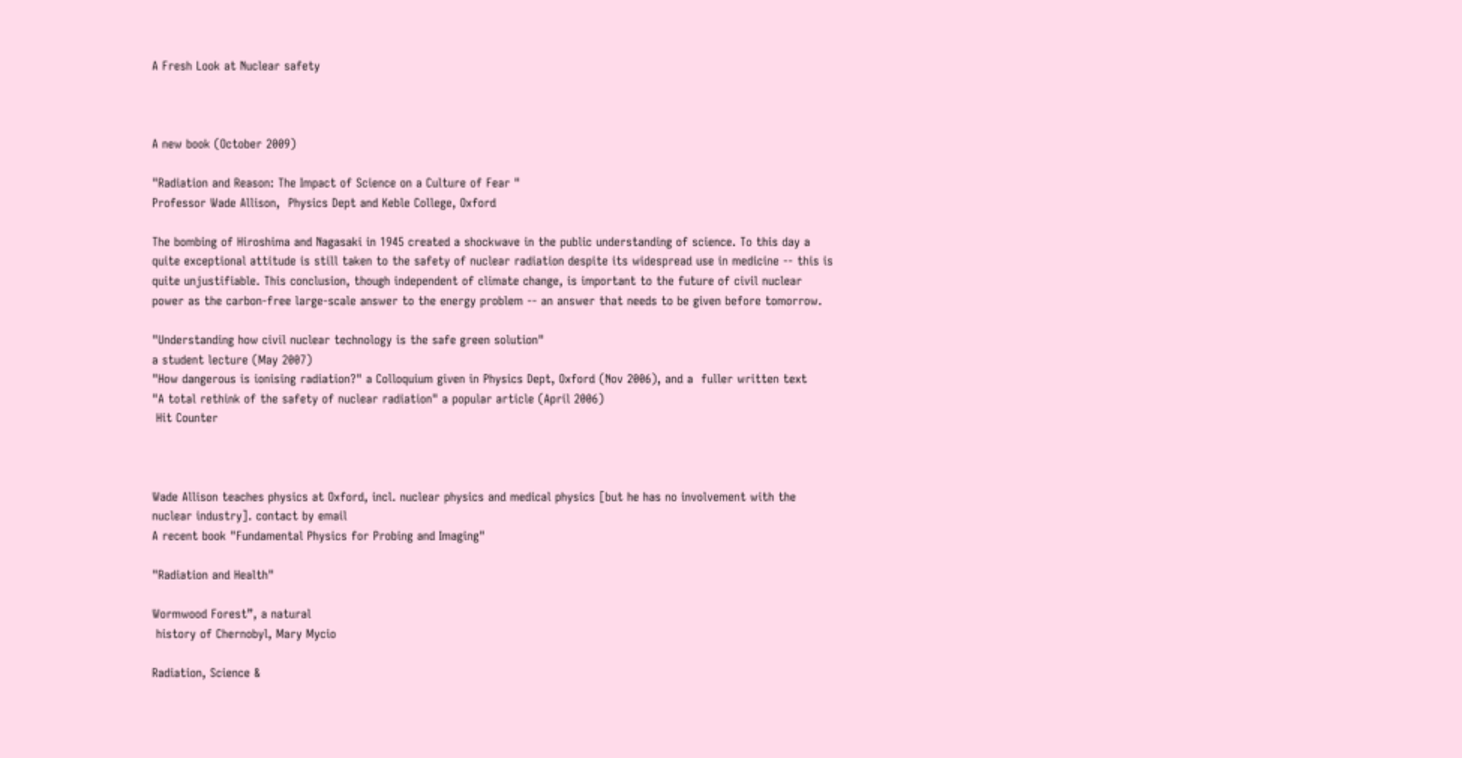A Fresh Look at Nuclear safety



A new book (October 2009)

"Radiation and Reason: The Impact of Science on a Culture of Fear "
Professor Wade Allison,  Physics Dept and Keble College, Oxford

The bombing of Hiroshima and Nagasaki in 1945 created a shockwave in the public understanding of science. To this day a quite exceptional attitude is still taken to the safety of nuclear radiation despite its widespread use in medicine -- this is quite unjustifiable. This conclusion, though independent of climate change, is important to the future of civil nuclear power as the carbon-free large-scale answer to the energy problem -- an answer that needs to be given before tomorrow.

"Understanding how civil nuclear technology is the safe green solution"
a student lecture (May 2007)
"How dangerous is ionising radiation?" a Colloquium given in Physics Dept, Oxford (Nov 2006), and a  fuller written text
"A total rethink of the safety of nuclear radiation" a popular article (April 2006)
 Hit Counter



Wade Allison teaches physics at Oxford, incl. nuclear physics and medical physics [but he has no involvement with the nuclear industry]. contact by email
A recent book "Fundamental Physics for Probing and Imaging"

"Radiation and Health"

Wormwood Forest”, a natural
 history of Chernobyl, Mary Mycio

Radiation, Science &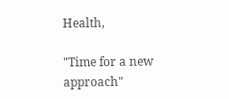Health,

"Time for a new approach"